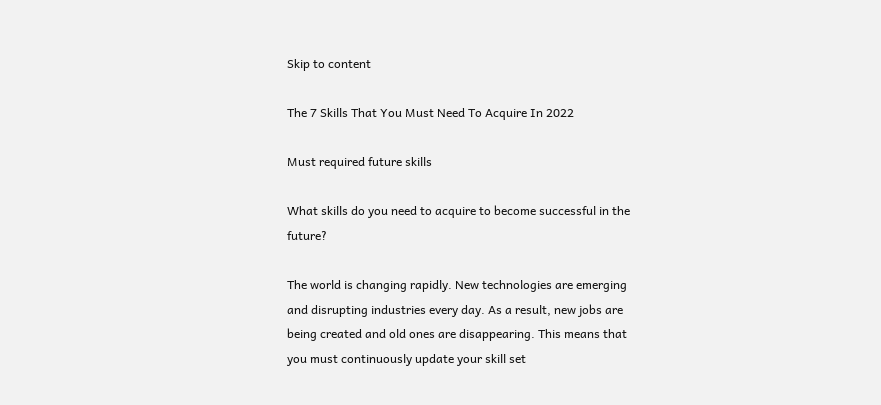Skip to content

The 7 Skills That You Must Need To Acquire In 2022

Must required future skills

What skills do you need to acquire to become successful in the future?

The world is changing rapidly. New technologies are emerging and disrupting industries every day. As a result, new jobs are being created and old ones are disappearing. This means that you must continuously update your skill set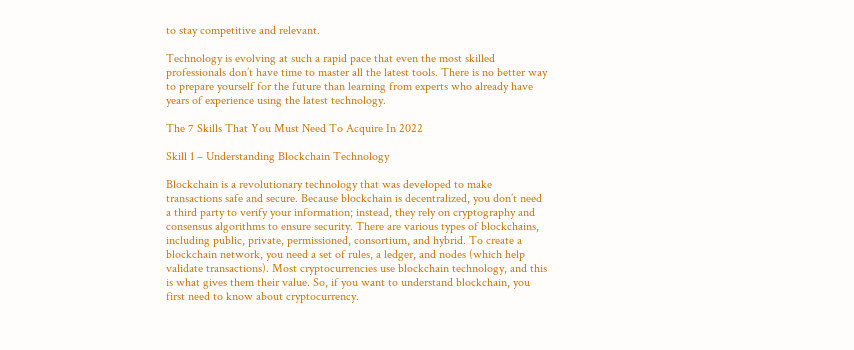to stay competitive and relevant.

Technology is evolving at such a rapid pace that even the most skilled professionals don’t have time to master all the latest tools. There is no better way to prepare yourself for the future than learning from experts who already have years of experience using the latest technology.

The 7 Skills That You Must Need To Acquire In 2022

Skill 1 – Understanding Blockchain Technology

Blockchain is a revolutionary technology that was developed to make transactions safe and secure. Because blockchain is decentralized, you don’t need a third party to verify your information; instead, they rely on cryptography and consensus algorithms to ensure security. There are various types of blockchains, including public, private, permissioned, consortium, and hybrid. To create a blockchain network, you need a set of rules, a ledger, and nodes (which help validate transactions). Most cryptocurrencies use blockchain technology, and this is what gives them their value. So, if you want to understand blockchain, you first need to know about cryptocurrency.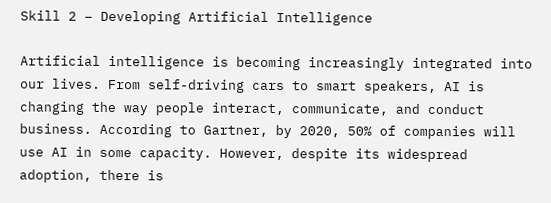Skill 2 – Developing Artificial Intelligence

Artificial intelligence is becoming increasingly integrated into our lives. From self-driving cars to smart speakers, AI is changing the way people interact, communicate, and conduct business. According to Gartner, by 2020, 50% of companies will use AI in some capacity. However, despite its widespread adoption, there is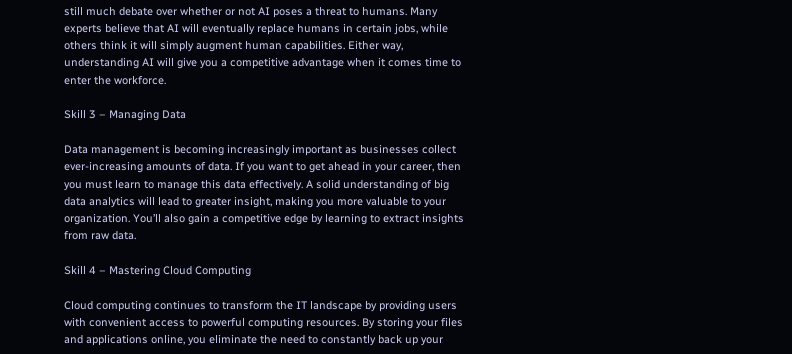still much debate over whether or not AI poses a threat to humans. Many experts believe that AI will eventually replace humans in certain jobs, while others think it will simply augment human capabilities. Either way, understanding AI will give you a competitive advantage when it comes time to enter the workforce.

Skill 3 – Managing Data

Data management is becoming increasingly important as businesses collect ever-increasing amounts of data. If you want to get ahead in your career, then you must learn to manage this data effectively. A solid understanding of big data analytics will lead to greater insight, making you more valuable to your organization. You’ll also gain a competitive edge by learning to extract insights from raw data.

Skill 4 – Mastering Cloud Computing

Cloud computing continues to transform the IT landscape by providing users with convenient access to powerful computing resources. By storing your files and applications online, you eliminate the need to constantly back up your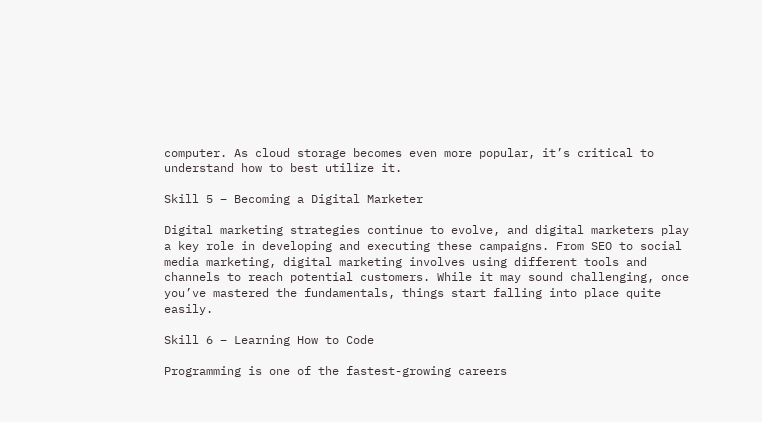computer. As cloud storage becomes even more popular, it’s critical to understand how to best utilize it.

Skill 5 – Becoming a Digital Marketer

Digital marketing strategies continue to evolve, and digital marketers play a key role in developing and executing these campaigns. From SEO to social media marketing, digital marketing involves using different tools and channels to reach potential customers. While it may sound challenging, once you’ve mastered the fundamentals, things start falling into place quite easily.

Skill 6 – Learning How to Code

Programming is one of the fastest-growing careers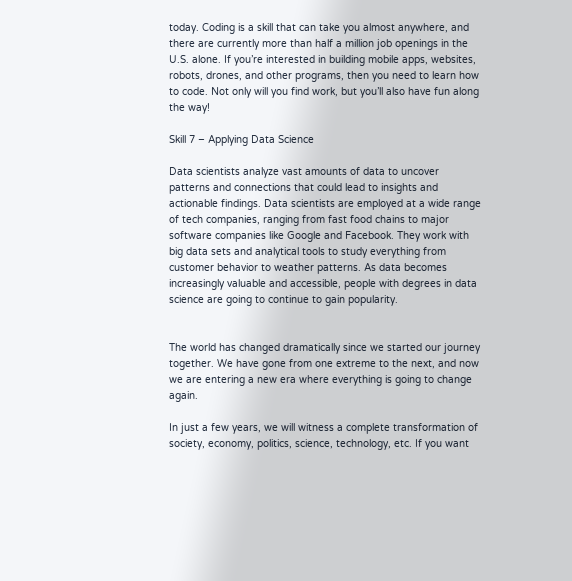today. Coding is a skill that can take you almost anywhere, and there are currently more than half a million job openings in the U.S. alone. If you’re interested in building mobile apps, websites, robots, drones, and other programs, then you need to learn how to code. Not only will you find work, but you’ll also have fun along the way!

Skill 7 – Applying Data Science

Data scientists analyze vast amounts of data to uncover patterns and connections that could lead to insights and actionable findings. Data scientists are employed at a wide range of tech companies, ranging from fast food chains to major software companies like Google and Facebook. They work with big data sets and analytical tools to study everything from customer behavior to weather patterns. As data becomes increasingly valuable and accessible, people with degrees in data science are going to continue to gain popularity.


The world has changed dramatically since we started our journey together. We have gone from one extreme to the next, and now we are entering a new era where everything is going to change again.

In just a few years, we will witness a complete transformation of society, economy, politics, science, technology, etc. If you want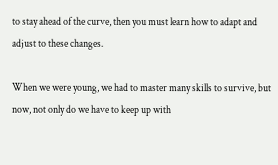to stay ahead of the curve, then you must learn how to adapt and adjust to these changes.

When we were young, we had to master many skills to survive, but now, not only do we have to keep up with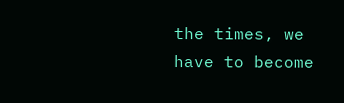the times, we have to become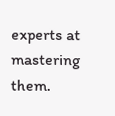experts at mastering them.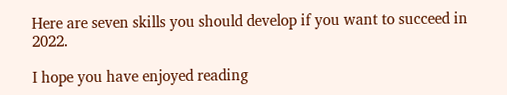Here are seven skills you should develop if you want to succeed in 2022.

I hope you have enjoyed reading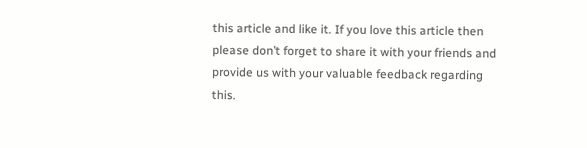this article and like it. If you love this article then please don’t forget to share it with your friends and provide us with your valuable feedback regarding this.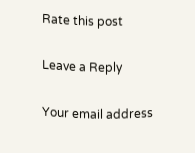Rate this post

Leave a Reply

Your email address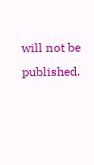will not be published.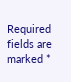Required fields are marked *